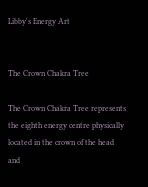Libby's Energy Art


The Crown Chakra Tree

The Crown Chakra Tree represents the eighth energy centre physically located in the crown of the head and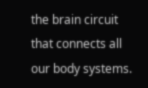the brain circuit that connects all our body systems.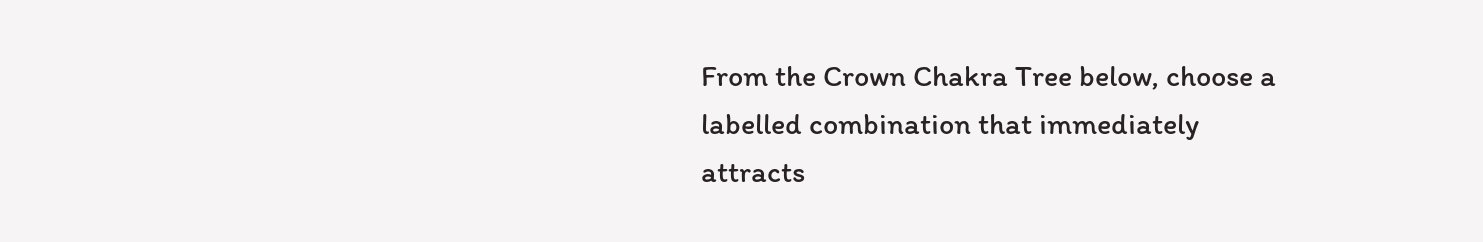From the Crown Chakra Tree below, choose a labelled combination that immediately attracts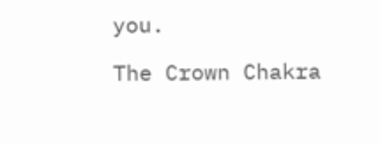you.

The Crown Chakra